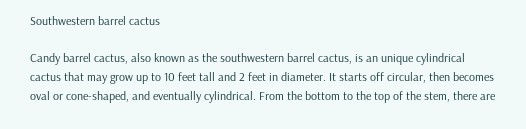Southwestern barrel cactus

Candy barrel cactus, also known as the southwestern barrel cactus, is an unique cylindrical cactus that may grow up to 10 feet tall and 2 feet in diameter. It starts off circular, then becomes oval or cone-shaped, and eventually cylindrical. From the bottom to the top of the stem, there are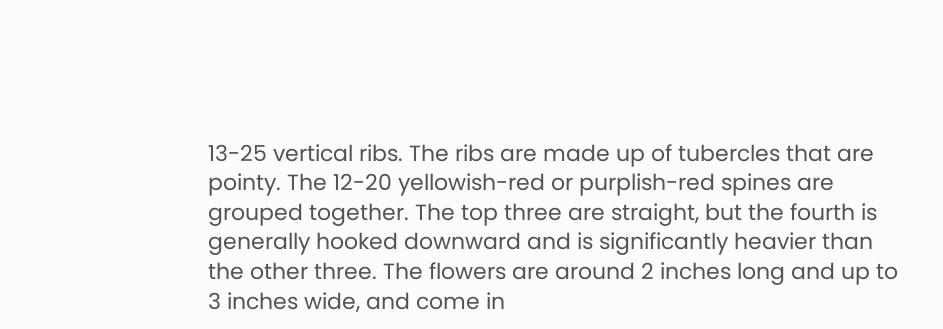13-25 vertical ribs. The ribs are made up of tubercles that are pointy. The 12-20 yellowish-red or purplish-red spines are grouped together. The top three are straight, but the fourth is generally hooked downward and is significantly heavier than the other three. The flowers are around 2 inches long and up to 3 inches wide, and come in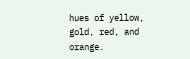hues of yellow, gold, red, and orange.